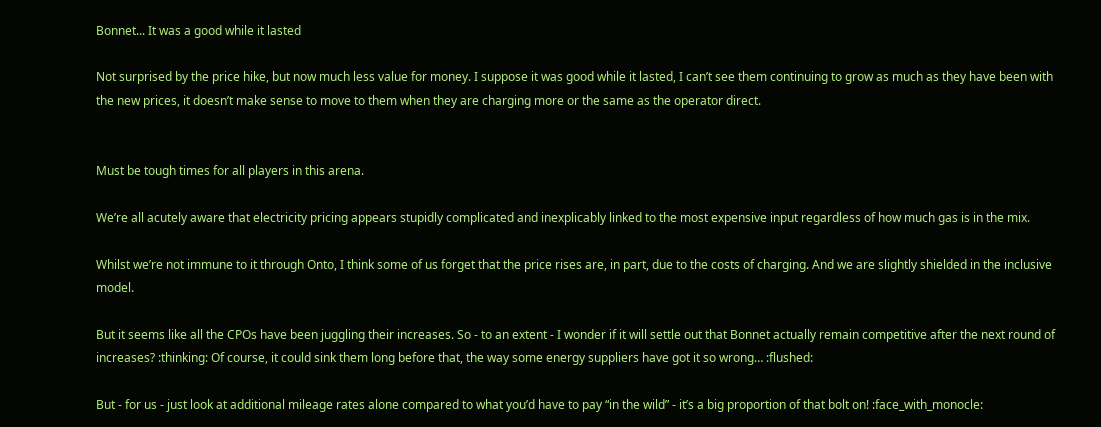Bonnet... It was a good while it lasted

Not surprised by the price hike, but now much less value for money. I suppose it was good while it lasted, I can’t see them continuing to grow as much as they have been with the new prices, it doesn’t make sense to move to them when they are charging more or the same as the operator direct.


Must be tough times for all players in this arena.

We’re all acutely aware that electricity pricing appears stupidly complicated and inexplicably linked to the most expensive input regardless of how much gas is in the mix.

Whilst we’re not immune to it through Onto, I think some of us forget that the price rises are, in part, due to the costs of charging. And we are slightly shielded in the inclusive model.

But it seems like all the CPOs have been juggling their increases. So - to an extent - I wonder if it will settle out that Bonnet actually remain competitive after the next round of increases? :thinking: Of course, it could sink them long before that, the way some energy suppliers have got it so wrong… :flushed:

But - for us - just look at additional mileage rates alone compared to what you’d have to pay “in the wild” - it’s a big proportion of that bolt on! :face_with_monocle: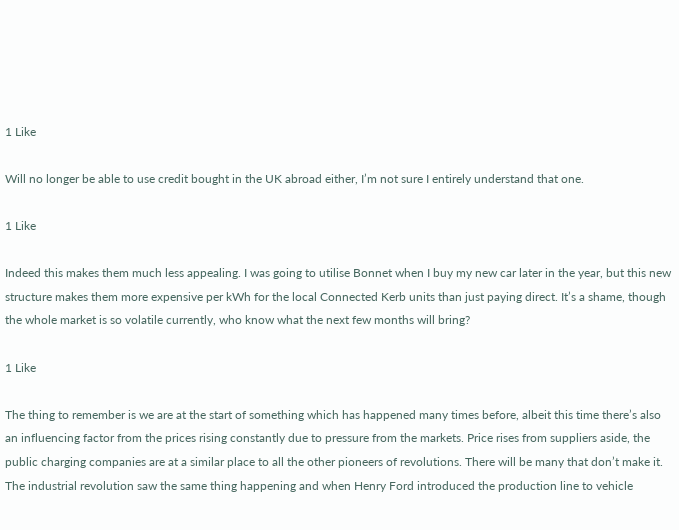1 Like

Will no longer be able to use credit bought in the UK abroad either, I’m not sure I entirely understand that one.

1 Like

Indeed this makes them much less appealing. I was going to utilise Bonnet when I buy my new car later in the year, but this new structure makes them more expensive per kWh for the local Connected Kerb units than just paying direct. It’s a shame, though the whole market is so volatile currently, who know what the next few months will bring?

1 Like

The thing to remember is we are at the start of something which has happened many times before, albeit this time there’s also an influencing factor from the prices rising constantly due to pressure from the markets. Price rises from suppliers aside, the public charging companies are at a similar place to all the other pioneers of revolutions. There will be many that don’t make it. The industrial revolution saw the same thing happening and when Henry Ford introduced the production line to vehicle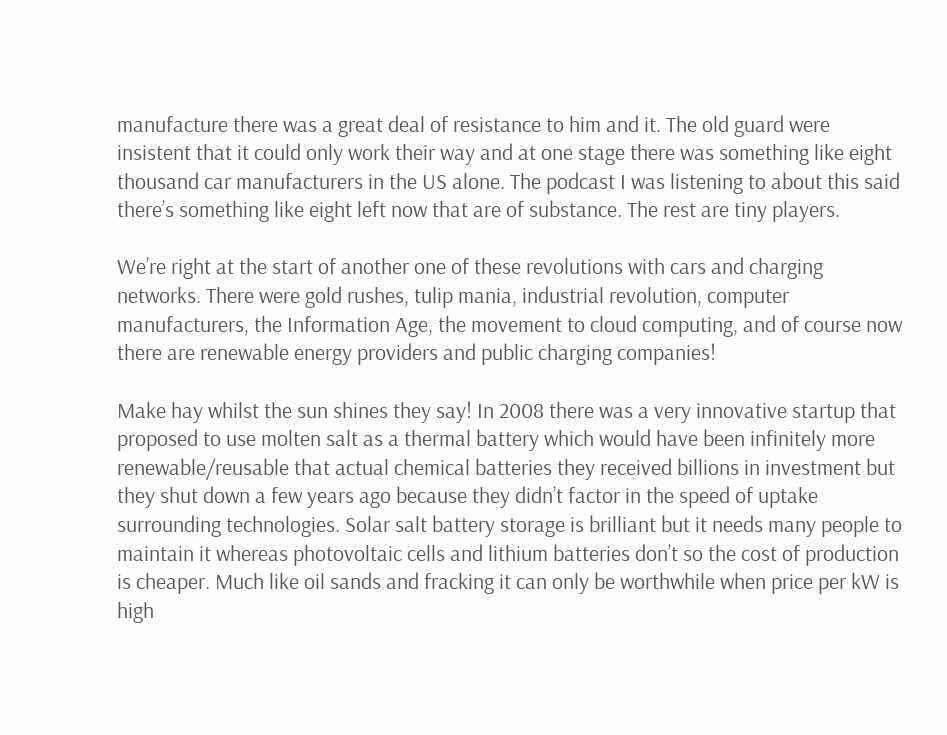manufacture there was a great deal of resistance to him and it. The old guard were insistent that it could only work their way and at one stage there was something like eight thousand car manufacturers in the US alone. The podcast I was listening to about this said there’s something like eight left now that are of substance. The rest are tiny players.

We’re right at the start of another one of these revolutions with cars and charging networks. There were gold rushes, tulip mania, industrial revolution, computer manufacturers, the Information Age, the movement to cloud computing, and of course now there are renewable energy providers and public charging companies!

Make hay whilst the sun shines they say! In 2008 there was a very innovative startup that proposed to use molten salt as a thermal battery which would have been infinitely more renewable/reusable that actual chemical batteries they received billions in investment but they shut down a few years ago because they didn’t factor in the speed of uptake surrounding technologies. Solar salt battery storage is brilliant but it needs many people to maintain it whereas photovoltaic cells and lithium batteries don’t so the cost of production is cheaper. Much like oil sands and fracking it can only be worthwhile when price per kW is high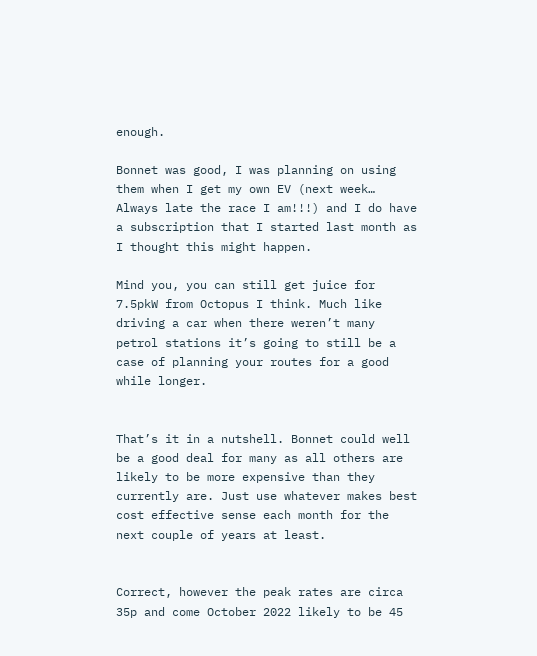enough.

Bonnet was good, I was planning on using them when I get my own EV (next week… Always late the race I am!!!) and I do have a subscription that I started last month as I thought this might happen.

Mind you, you can still get juice for 7.5pkW from Octopus I think. Much like driving a car when there weren’t many petrol stations it’s going to still be a case of planning your routes for a good while longer.


That’s it in a nutshell. Bonnet could well be a good deal for many as all others are likely to be more expensive than they currently are. Just use whatever makes best cost effective sense each month for the next couple of years at least.


Correct, however the peak rates are circa 35p and come October 2022 likely to be 45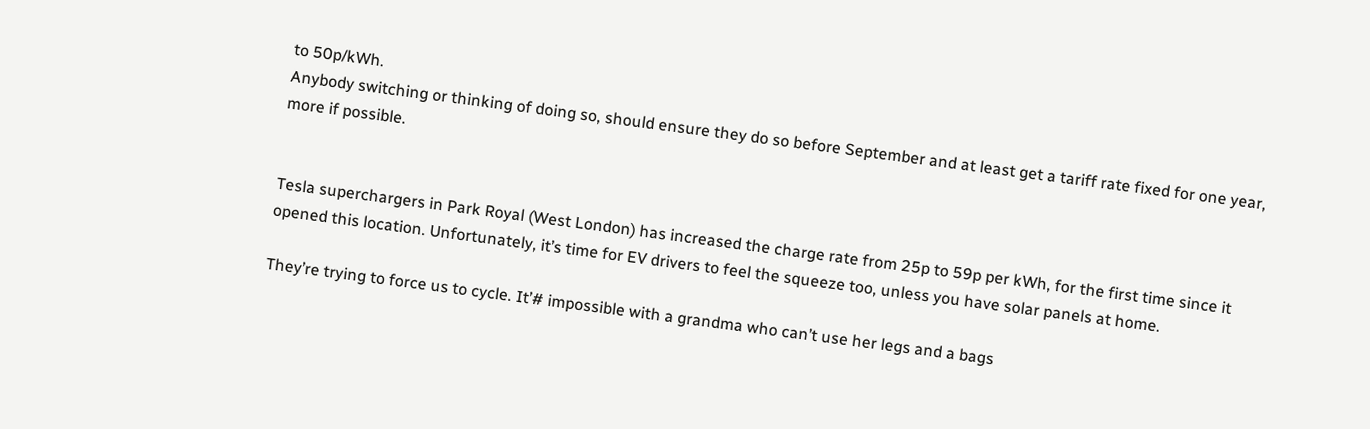to 50p/kWh.
Anybody switching or thinking of doing so, should ensure they do so before September and at least get a tariff rate fixed for one year, more if possible.


Tesla superchargers in Park Royal (West London) has increased the charge rate from 25p to 59p per kWh, for the first time since it opened this location. Unfortunately, it’s time for EV drivers to feel the squeeze too, unless you have solar panels at home.

They’re trying to force us to cycle. It’# impossible with a grandma who can’t use her legs and a bags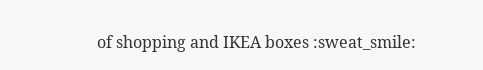of shopping and IKEA boxes :sweat_smile: